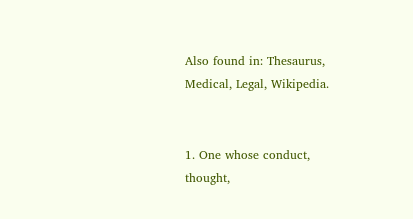Also found in: Thesaurus, Medical, Legal, Wikipedia.


1. One whose conduct, thought,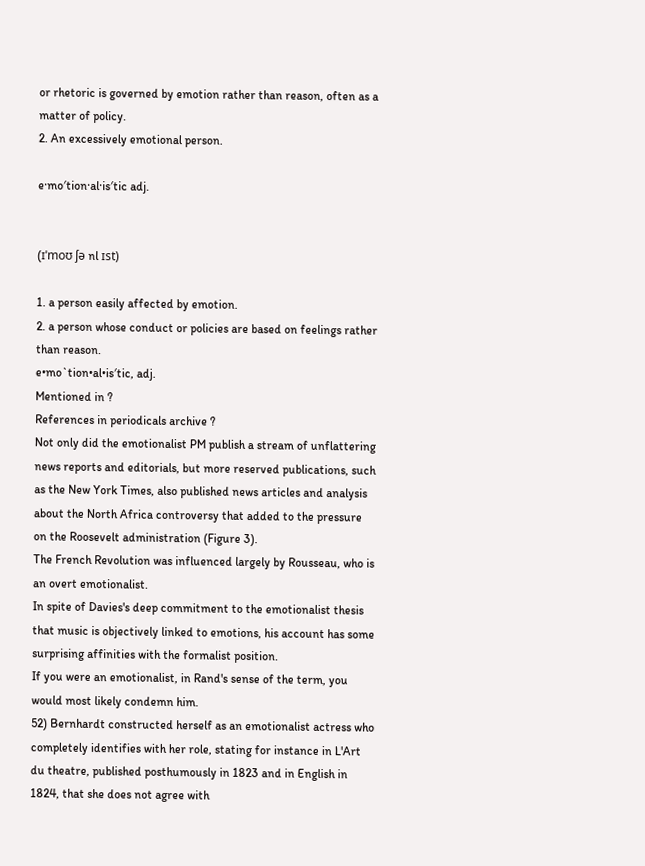or rhetoric is governed by emotion rather than reason, often as a matter of policy.
2. An excessively emotional person.

e·mo′tion·al·is′tic adj.


(ɪˈmoʊ ʃə nl ɪst)

1. a person easily affected by emotion.
2. a person whose conduct or policies are based on feelings rather than reason.
e•mo`tion•al•is′tic, adj.
Mentioned in ?
References in periodicals archive ?
Not only did the emotionalist PM publish a stream of unflattering news reports and editorials, but more reserved publications, such as the New York Times, also published news articles and analysis about the North Africa controversy that added to the pressure on the Roosevelt administration (Figure 3).
The French Revolution was influenced largely by Rousseau, who is an overt emotionalist.
In spite of Davies's deep commitment to the emotionalist thesis that music is objectively linked to emotions, his account has some surprising affinities with the formalist position.
If you were an emotionalist, in Rand's sense of the term, you would most likely condemn him.
52) Bernhardt constructed herself as an emotionalist actress who completely identifies with her role, stating for instance in L'Art du theatre, published posthumously in 1823 and in English in 1824, that she does not agree with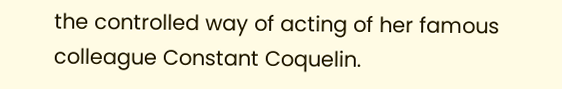the controlled way of acting of her famous colleague Constant Coquelin.